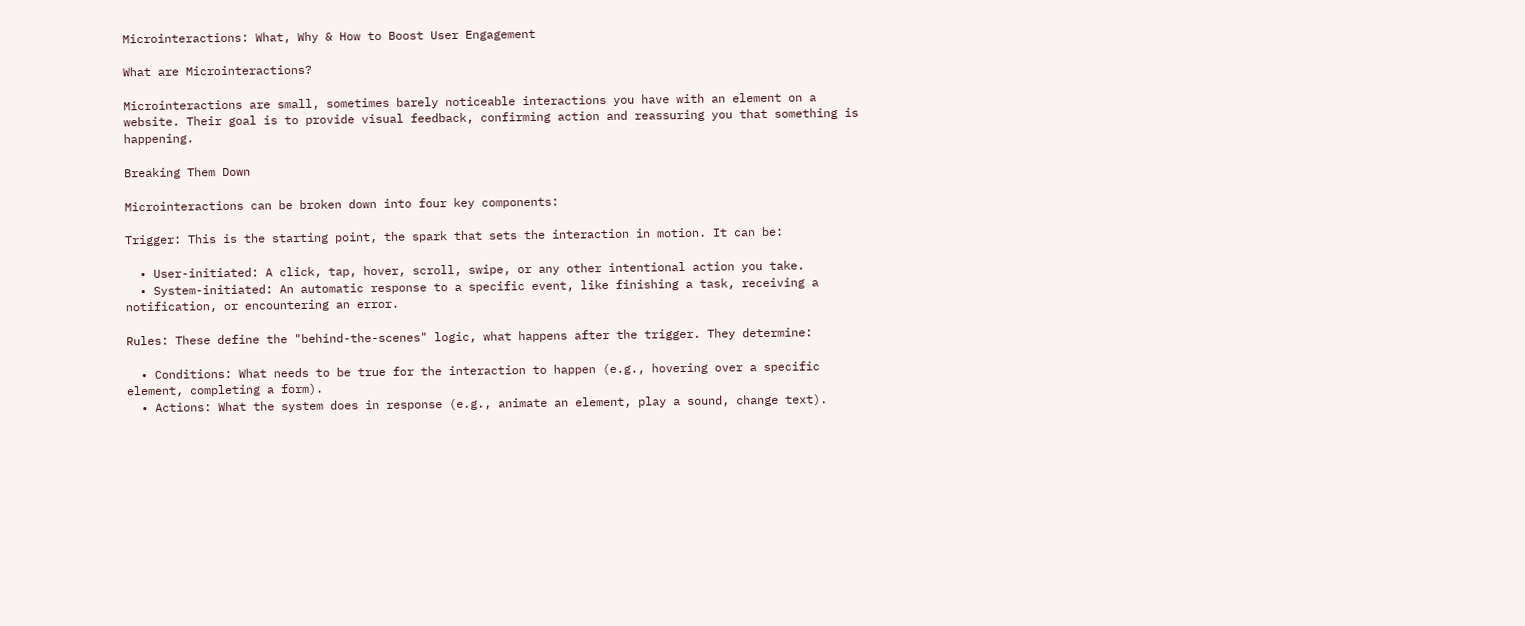Microinteractions: What, Why & How to Boost User Engagement

What are Microinteractions?

Microinteractions are small, sometimes barely noticeable interactions you have with an element on a website. Their goal is to provide visual feedback, confirming action and reassuring you that something is happening.

Breaking Them Down

Microinteractions can be broken down into four key components:

Trigger: This is the starting point, the spark that sets the interaction in motion. It can be:

  • User-initiated: A click, tap, hover, scroll, swipe, or any other intentional action you take.
  • System-initiated: An automatic response to a specific event, like finishing a task, receiving a notification, or encountering an error.

Rules: These define the "behind-the-scenes" logic, what happens after the trigger. They determine:

  • Conditions: What needs to be true for the interaction to happen (e.g., hovering over a specific element, completing a form).
  • Actions: What the system does in response (e.g., animate an element, play a sound, change text).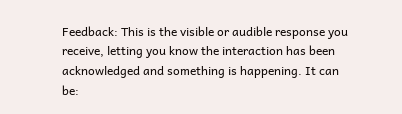Feedback: This is the visible or audible response you receive, letting you know the interaction has been acknowledged and something is happening. It can be: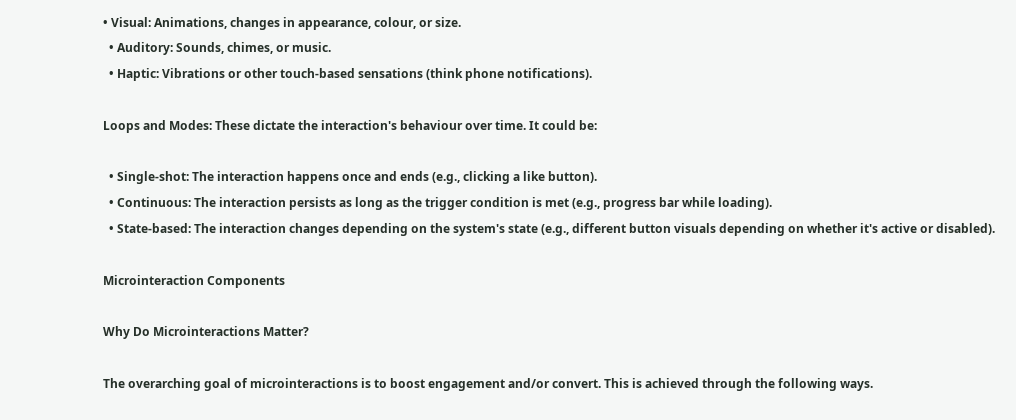• Visual: Animations, changes in appearance, colour, or size.
  • Auditory: Sounds, chimes, or music.
  • Haptic: Vibrations or other touch-based sensations (think phone notifications).

Loops and Modes: These dictate the interaction's behaviour over time. It could be:

  • Single-shot: The interaction happens once and ends (e.g., clicking a like button).
  • Continuous: The interaction persists as long as the trigger condition is met (e.g., progress bar while loading).
  • State-based: The interaction changes depending on the system's state (e.g., different button visuals depending on whether it's active or disabled).

Microinteraction Components

Why Do Microinteractions Matter?

The overarching goal of microinteractions is to boost engagement and/or convert. This is achieved through the following ways.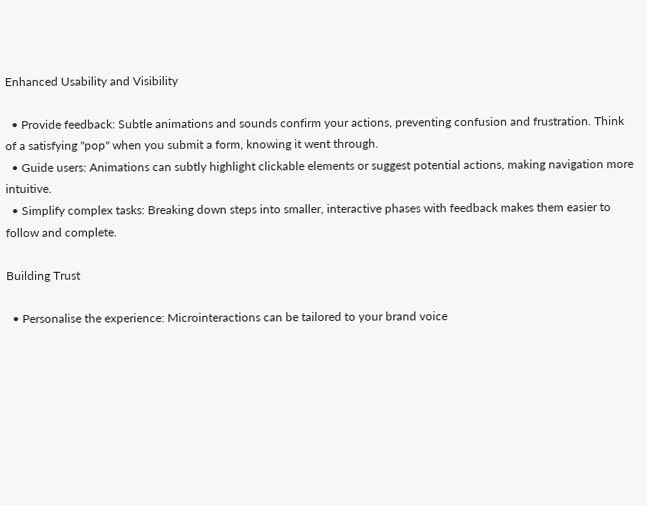Enhanced Usability and Visibility

  • Provide feedback: Subtle animations and sounds confirm your actions, preventing confusion and frustration. Think of a satisfying "pop" when you submit a form, knowing it went through.
  • Guide users: Animations can subtly highlight clickable elements or suggest potential actions, making navigation more intuitive.
  • Simplify complex tasks: Breaking down steps into smaller, interactive phases with feedback makes them easier to follow and complete.

Building Trust

  • Personalise the experience: Microinteractions can be tailored to your brand voice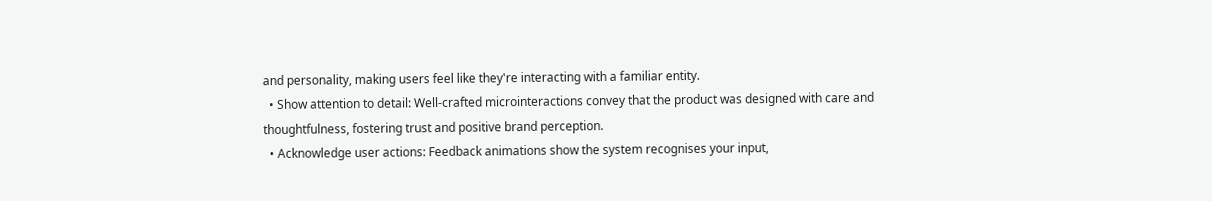and personality, making users feel like they're interacting with a familiar entity.
  • Show attention to detail: Well-crafted microinteractions convey that the product was designed with care and thoughtfulness, fostering trust and positive brand perception.
  • Acknowledge user actions: Feedback animations show the system recognises your input,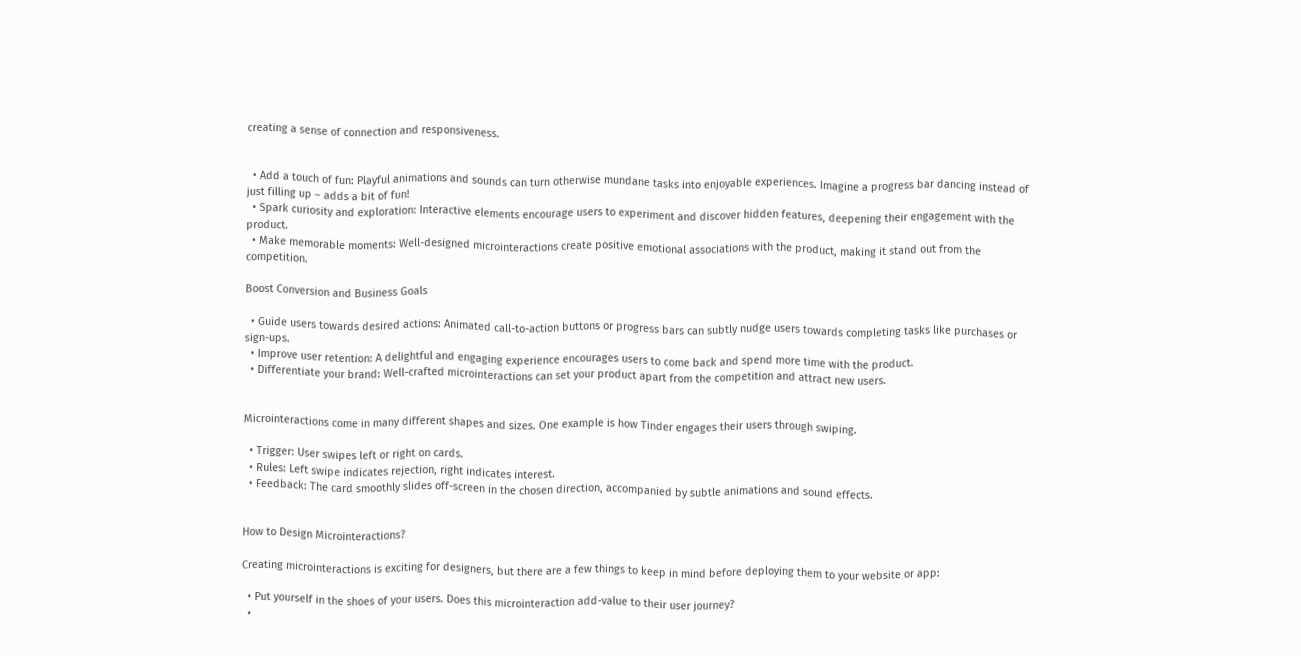creating a sense of connection and responsiveness.


  • Add a touch of fun: Playful animations and sounds can turn otherwise mundane tasks into enjoyable experiences. Imagine a progress bar dancing instead of just filling up – adds a bit of fun!
  • Spark curiosity and exploration: Interactive elements encourage users to experiment and discover hidden features, deepening their engagement with the product.
  • Make memorable moments: Well-designed microinteractions create positive emotional associations with the product, making it stand out from the competition.

Boost Conversion and Business Goals

  • Guide users towards desired actions: Animated call-to-action buttons or progress bars can subtly nudge users towards completing tasks like purchases or sign-ups.
  • Improve user retention: A delightful and engaging experience encourages users to come back and spend more time with the product.
  • Differentiate your brand: Well-crafted microinteractions can set your product apart from the competition and attract new users.


Microinteractions come in many different shapes and sizes. One example is how Tinder engages their users through swiping.

  • Trigger: User swipes left or right on cards.
  • Rules: Left swipe indicates rejection, right indicates interest.
  • Feedback: The card smoothly slides off-screen in the chosen direction, accompanied by subtle animations and sound effects.


How to Design Microinteractions?

Creating microinteractions is exciting for designers, but there are a few things to keep in mind before deploying them to your website or app:

  • Put yourself in the shoes of your users. Does this microinteraction add-value to their user journey?
  •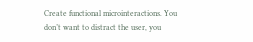Create functional microinteractions. You don’t want to distract the user, you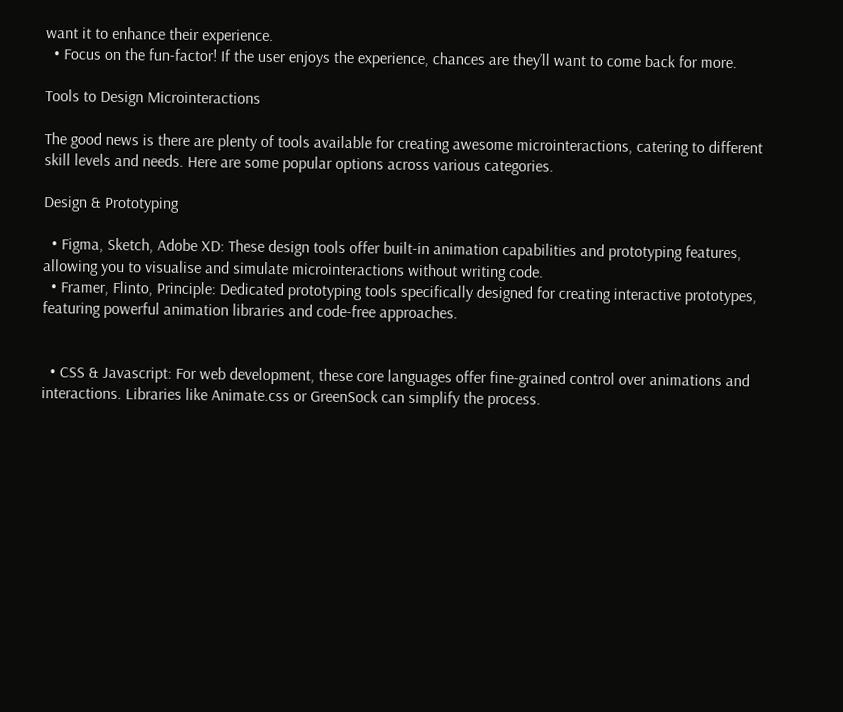want it to enhance their experience.
  • Focus on the fun-factor! If the user enjoys the experience, chances are they’ll want to come back for more.

Tools to Design Microinteractions

The good news is there are plenty of tools available for creating awesome microinteractions, catering to different skill levels and needs. Here are some popular options across various categories.

Design & Prototyping

  • Figma, Sketch, Adobe XD: These design tools offer built-in animation capabilities and prototyping features, allowing you to visualise and simulate microinteractions without writing code.
  • Framer, Flinto, Principle: Dedicated prototyping tools specifically designed for creating interactive prototypes, featuring powerful animation libraries and code-free approaches.


  • CSS & Javascript: For web development, these core languages offer fine-grained control over animations and interactions. Libraries like Animate.css or GreenSock can simplify the process.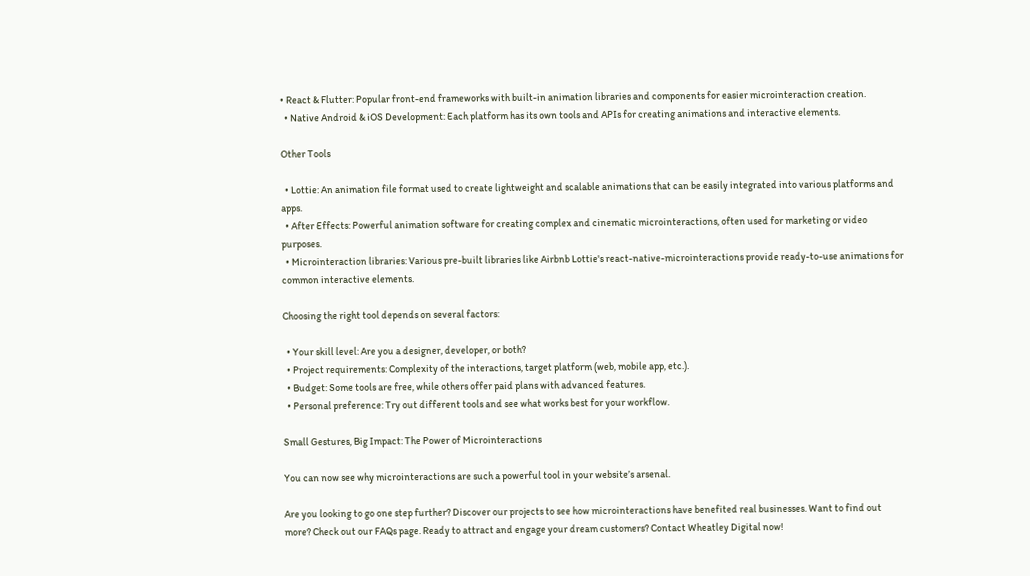• React & Flutter: Popular front-end frameworks with built-in animation libraries and components for easier microinteraction creation.
  • Native Android & iOS Development: Each platform has its own tools and APIs for creating animations and interactive elements.

Other Tools

  • Lottie: An animation file format used to create lightweight and scalable animations that can be easily integrated into various platforms and apps.
  • After Effects: Powerful animation software for creating complex and cinematic microinteractions, often used for marketing or video purposes.
  • Microinteraction libraries: Various pre-built libraries like Airbnb Lottie's react-native-microinteractions provide ready-to-use animations for common interactive elements.

Choosing the right tool depends on several factors:

  • Your skill level: Are you a designer, developer, or both?
  • Project requirements: Complexity of the interactions, target platform (web, mobile app, etc.).
  • Budget: Some tools are free, while others offer paid plans with advanced features.
  • Personal preference: Try out different tools and see what works best for your workflow.

Small Gestures, Big Impact: The Power of Microinteractions

You can now see why microinteractions are such a powerful tool in your website’s arsenal.

Are you looking to go one step further? Discover our projects to see how microinteractions have benefited real businesses. Want to find out more? Check out our FAQs page. Ready to attract and engage your dream customers? Contact Wheatley Digital now!